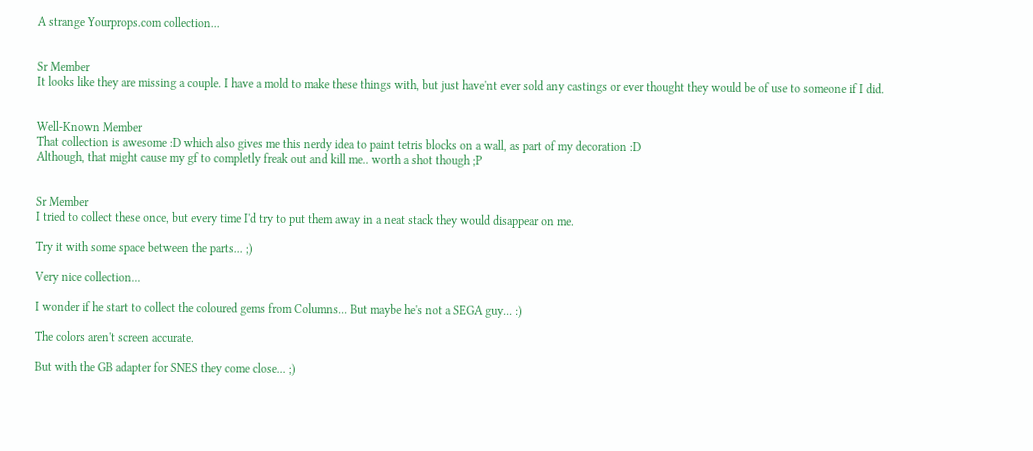A strange Yourprops.com collection...


Sr Member
It looks like they are missing a couple. I have a mold to make these things with, but just have'nt ever sold any castings or ever thought they would be of use to someone if I did.


Well-Known Member
That collection is awesome :D which also gives me this nerdy idea to paint tetris blocks on a wall, as part of my decoration :D
Although, that might cause my gf to completly freak out and kill me.. worth a shot though ;P


Sr Member
I tried to collect these once, but every time I'd try to put them away in a neat stack they would disappear on me.

Try it with some space between the parts... ;)

Very nice collection...

I wonder if he start to collect the coloured gems from Columns... But maybe he's not a SEGA guy... :)

The colors aren't screen accurate.

But with the GB adapter for SNES they come close... ;)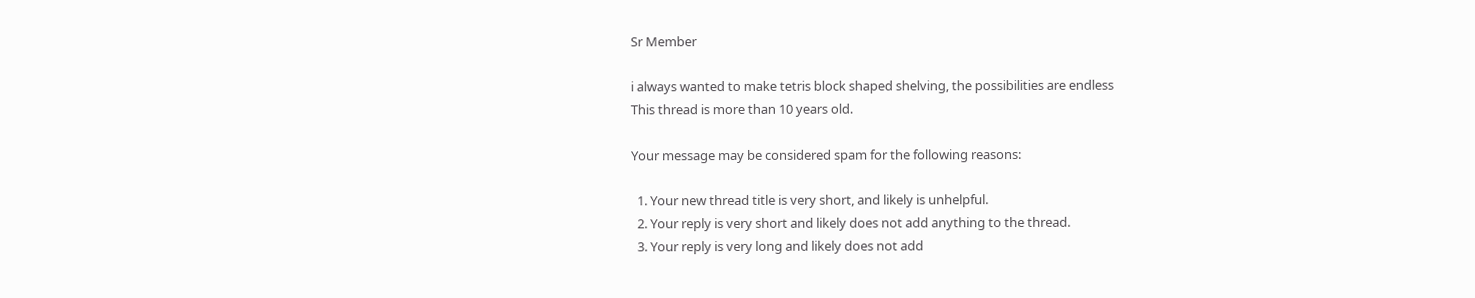Sr Member

i always wanted to make tetris block shaped shelving, the possibilities are endless
This thread is more than 10 years old.

Your message may be considered spam for the following reasons:

  1. Your new thread title is very short, and likely is unhelpful.
  2. Your reply is very short and likely does not add anything to the thread.
  3. Your reply is very long and likely does not add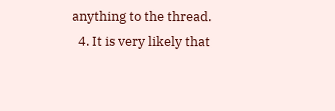anything to the thread.
  4. It is very likely that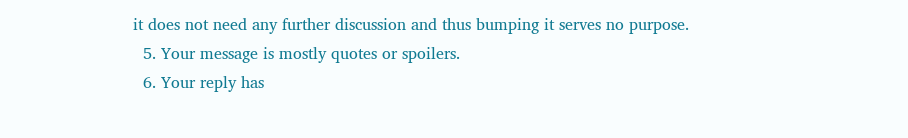it does not need any further discussion and thus bumping it serves no purpose.
  5. Your message is mostly quotes or spoilers.
  6. Your reply has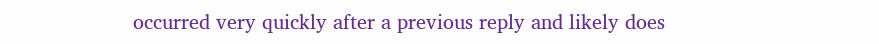occurred very quickly after a previous reply and likely does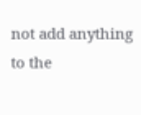not add anything to the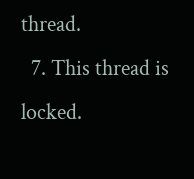thread.
  7. This thread is locked.